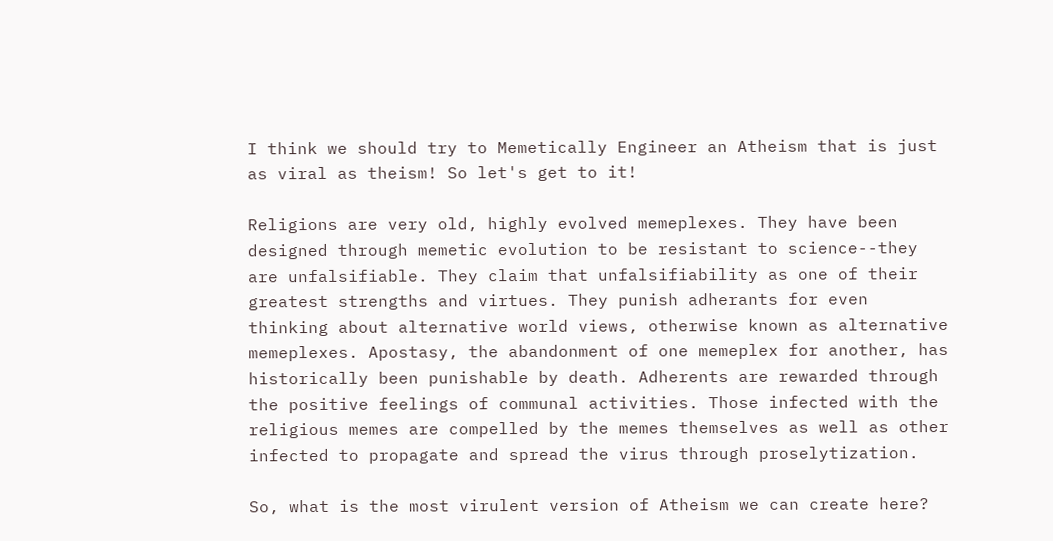I think we should try to Memetically Engineer an Atheism that is just as viral as theism! So let's get to it!

Religions are very old, highly evolved memeplexes. They have been designed through memetic evolution to be resistant to science--they are unfalsifiable. They claim that unfalsifiability as one of their greatest strengths and virtues. They punish adherants for even thinking about alternative world views, otherwise known as alternative memeplexes. Apostasy, the abandonment of one memeplex for another, has historically been punishable by death. Adherents are rewarded through the positive feelings of communal activities. Those infected with the religious memes are compelled by the memes themselves as well as other infected to propagate and spread the virus through proselytization.

So, what is the most virulent version of Atheism we can create here?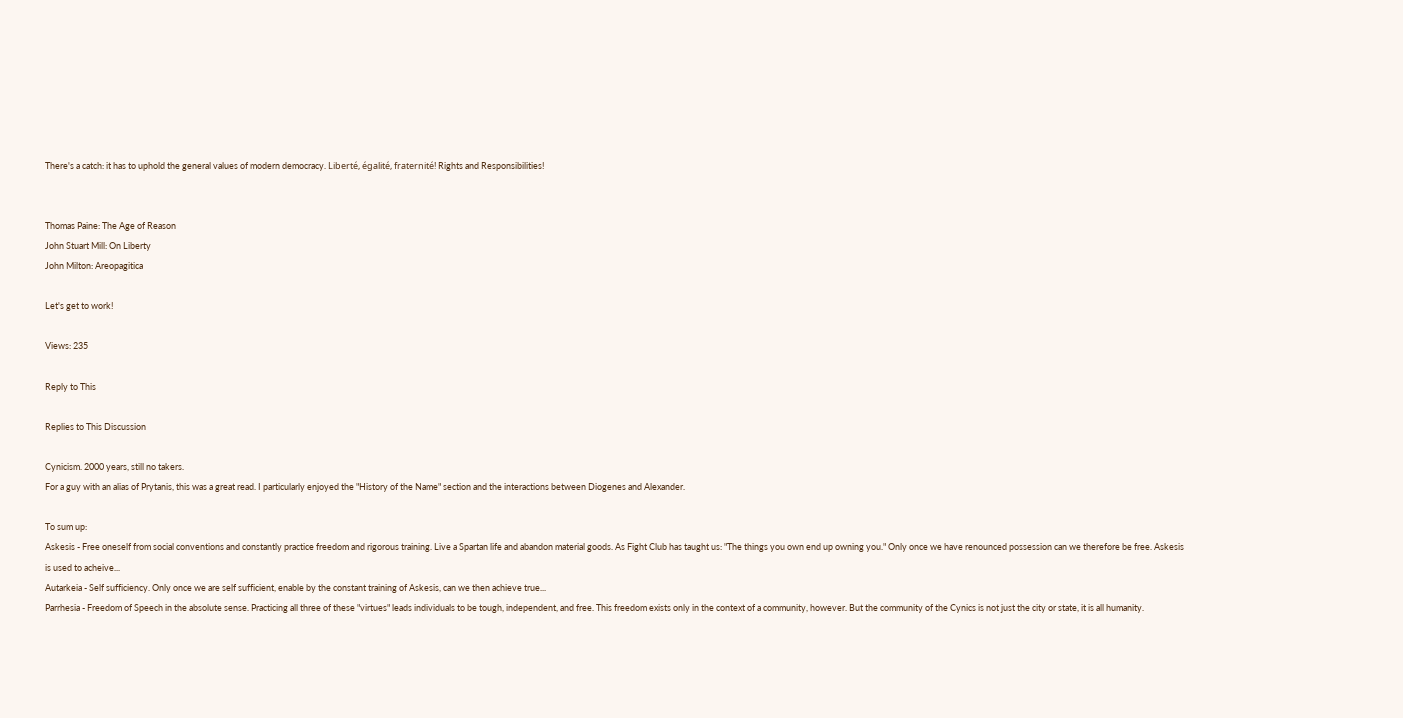There's a catch: it has to uphold the general values of modern democracy. Liberté, égalité, fraternité! Rights and Responsibilities!


Thomas Paine: The Age of Reason
John Stuart Mill: On Liberty
John Milton: Areopagitica

Let's get to work!

Views: 235

Reply to This

Replies to This Discussion

Cynicism. 2000 years, still no takers.
For a guy with an alias of Prytanis, this was a great read. I particularly enjoyed the "History of the Name" section and the interactions between Diogenes and Alexander.

To sum up:
Askesis - Free oneself from social conventions and constantly practice freedom and rigorous training. Live a Spartan life and abandon material goods. As Fight Club has taught us: "The things you own end up owning you." Only once we have renounced possession can we therefore be free. Askesis is used to acheive...
Autarkeia - Self sufficiency. Only once we are self sufficient, enable by the constant training of Askesis, can we then achieve true...
Parrhesia - Freedom of Speech in the absolute sense. Practicing all three of these "virtues" leads individuals to be tough, independent, and free. This freedom exists only in the context of a community, however. But the community of the Cynics is not just the city or state, it is all humanity.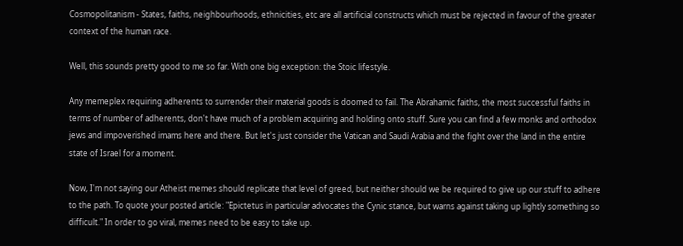Cosmopolitanism - States, faiths, neighbourhoods, ethnicities, etc are all artificial constructs which must be rejected in favour of the greater context of the human race.

Well, this sounds pretty good to me so far. With one big exception: the Stoic lifestyle.

Any memeplex requiring adherents to surrender their material goods is doomed to fail. The Abrahamic faiths, the most successful faiths in terms of number of adherents, don't have much of a problem acquiring and holding onto stuff. Sure you can find a few monks and orthodox jews and impoverished imams here and there. But let's just consider the Vatican and Saudi Arabia and the fight over the land in the entire state of Israel for a moment.

Now, I'm not saying our Atheist memes should replicate that level of greed, but neither should we be required to give up our stuff to adhere to the path. To quote your posted article: "Epictetus in particular advocates the Cynic stance, but warns against taking up lightly something so difficult." In order to go viral, memes need to be easy to take up.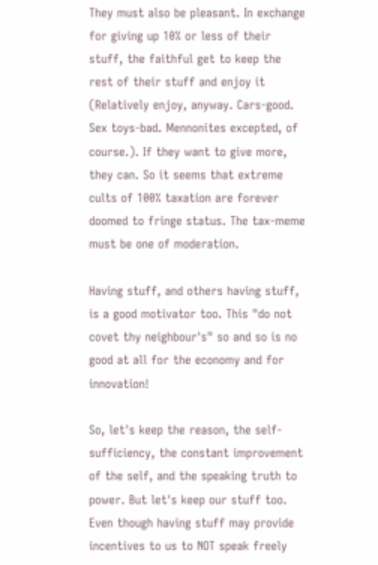They must also be pleasant. In exchange for giving up 10% or less of their stuff, the faithful get to keep the rest of their stuff and enjoy it (Relatively enjoy, anyway. Cars-good. Sex toys-bad. Mennonites excepted, of course.). If they want to give more, they can. So it seems that extreme cults of 100% taxation are forever doomed to fringe status. The tax-meme must be one of moderation.

Having stuff, and others having stuff, is a good motivator too. This "do not covet thy neighbour's" so and so is no good at all for the economy and for innovation!

So, let's keep the reason, the self-sufficiency, the constant improvement of the self, and the speaking truth to power. But let's keep our stuff too. Even though having stuff may provide incentives to us to NOT speak freely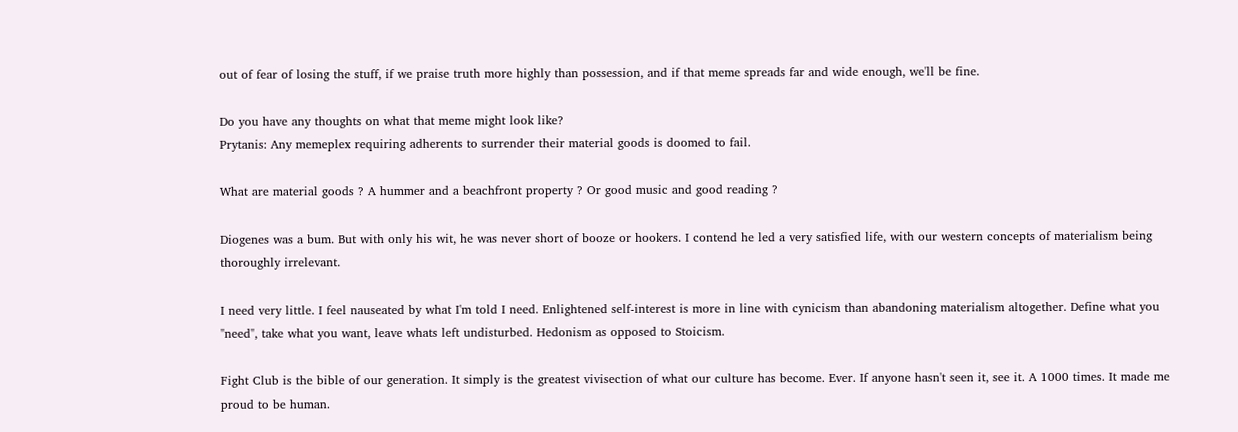out of fear of losing the stuff, if we praise truth more highly than possession, and if that meme spreads far and wide enough, we'll be fine.

Do you have any thoughts on what that meme might look like?
Prytanis: Any memeplex requiring adherents to surrender their material goods is doomed to fail.

What are material goods ? A hummer and a beachfront property ? Or good music and good reading ?

Diogenes was a bum. But with only his wit, he was never short of booze or hookers. I contend he led a very satisfied life, with our western concepts of materialism being thoroughly irrelevant.

I need very little. I feel nauseated by what I'm told I need. Enlightened self-interest is more in line with cynicism than abandoning materialism altogether. Define what you "need", take what you want, leave whats left undisturbed. Hedonism as opposed to Stoicism.

Fight Club is the bible of our generation. It simply is the greatest vivisection of what our culture has become. Ever. If anyone hasn't seen it, see it. A 1000 times. It made me proud to be human.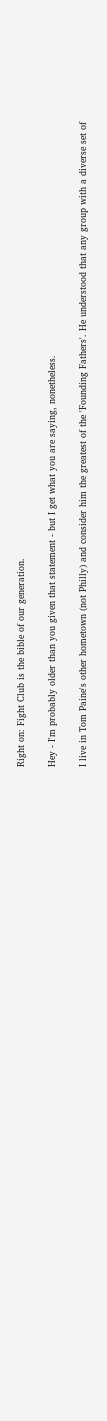Right on: Fight Club is the bible of our generation.

Hey - I'm probably older than you given that statement - but I get what you are saying, nonetheless.

I live in Tom Paine's other hometown (not Philly) and consider him the greatest of the 'Founding Fathers'. He understood that any group with a diverse set of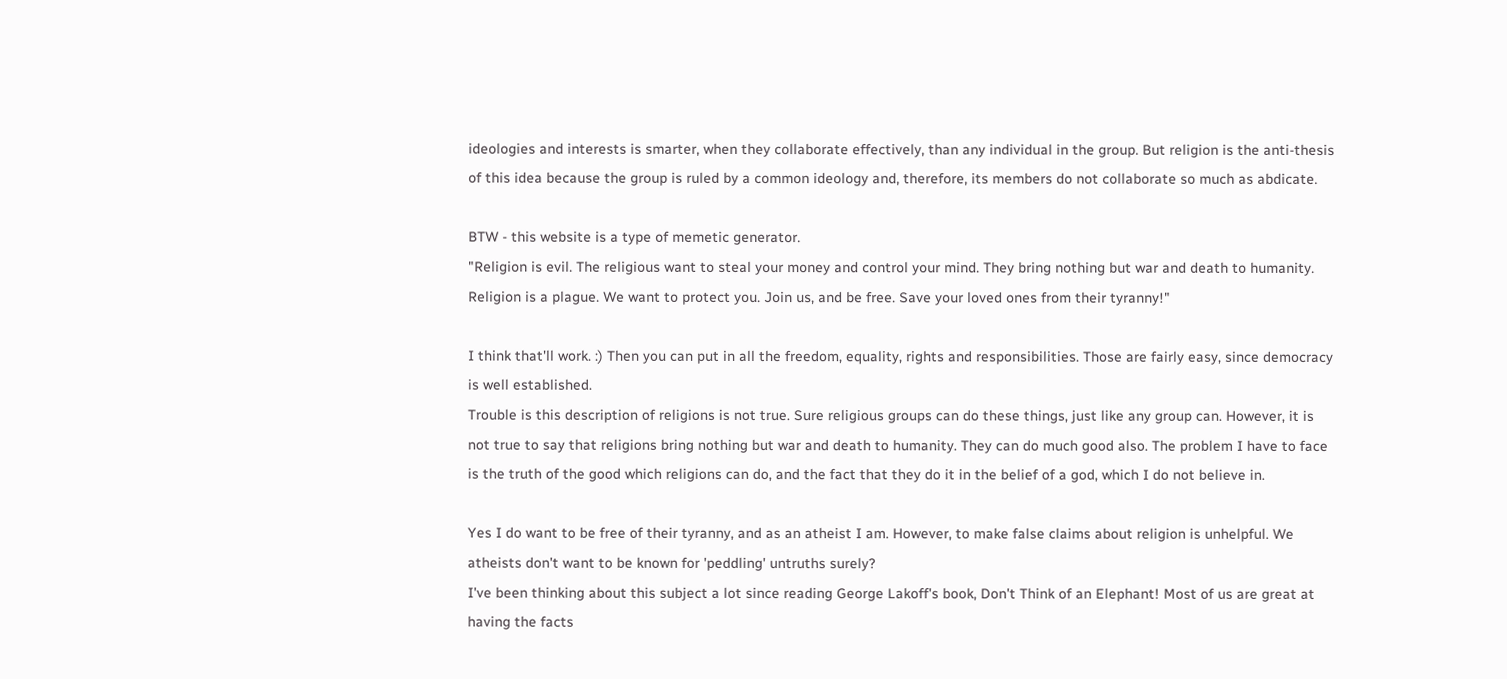ideologies and interests is smarter, when they collaborate effectively, than any individual in the group. But religion is the anti-thesis of this idea because the group is ruled by a common ideology and, therefore, its members do not collaborate so much as abdicate.

BTW - this website is a type of memetic generator.
"Religion is evil. The religious want to steal your money and control your mind. They bring nothing but war and death to humanity. Religion is a plague. We want to protect you. Join us, and be free. Save your loved ones from their tyranny!"

I think that'll work. :) Then you can put in all the freedom, equality, rights and responsibilities. Those are fairly easy, since democracy is well established.
Trouble is this description of religions is not true. Sure religious groups can do these things, just like any group can. However, it is not true to say that religions bring nothing but war and death to humanity. They can do much good also. The problem I have to face is the truth of the good which religions can do, and the fact that they do it in the belief of a god, which I do not believe in.

Yes I do want to be free of their tyranny, and as an atheist I am. However, to make false claims about religion is unhelpful. We atheists don't want to be known for 'peddling' untruths surely?
I've been thinking about this subject a lot since reading George Lakoff's book, Don't Think of an Elephant! Most of us are great at having the facts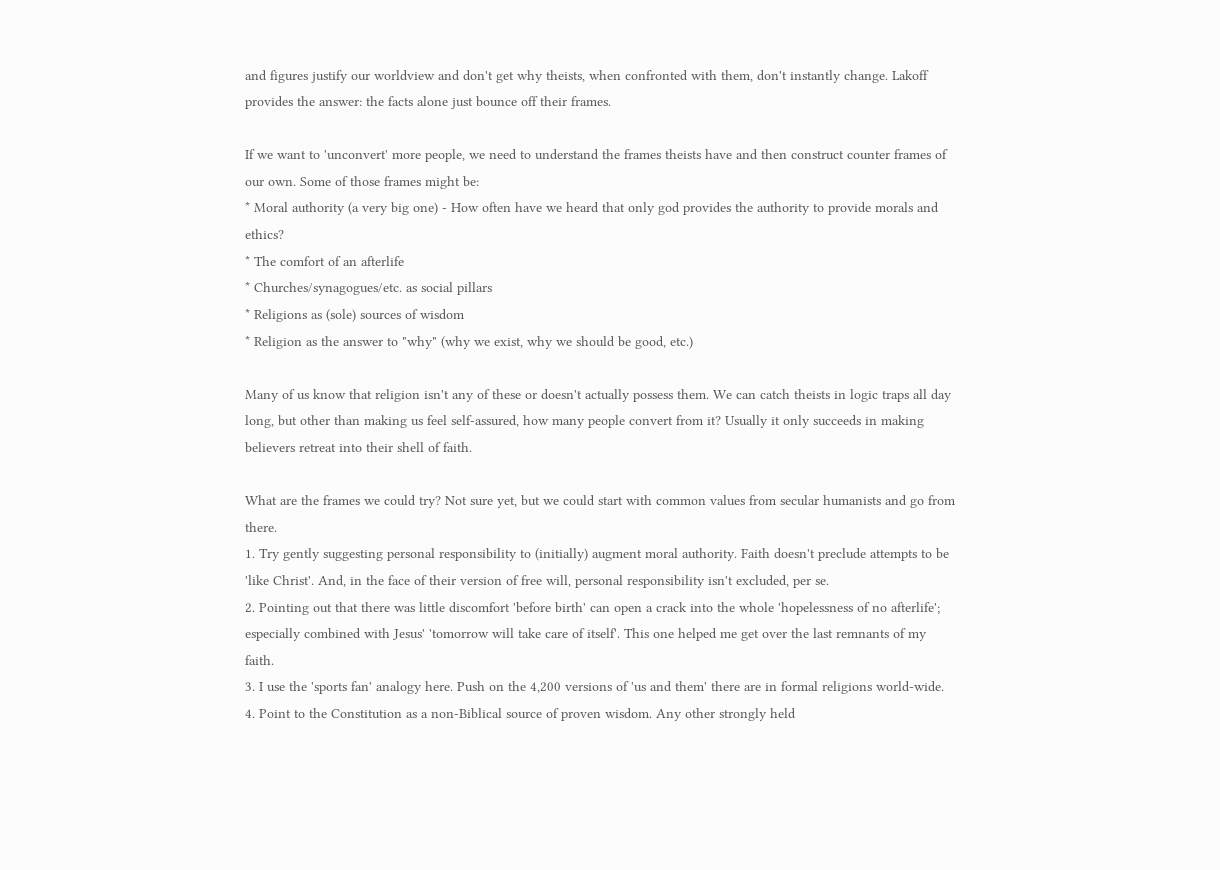and figures justify our worldview and don't get why theists, when confronted with them, don't instantly change. Lakoff provides the answer: the facts alone just bounce off their frames.

If we want to 'unconvert' more people, we need to understand the frames theists have and then construct counter frames of our own. Some of those frames might be:
* Moral authority (a very big one) - How often have we heard that only god provides the authority to provide morals and ethics?
* The comfort of an afterlife
* Churches/synagogues/etc. as social pillars
* Religions as (sole) sources of wisdom
* Religion as the answer to "why" (why we exist, why we should be good, etc.)

Many of us know that religion isn't any of these or doesn't actually possess them. We can catch theists in logic traps all day long, but other than making us feel self-assured, how many people convert from it? Usually it only succeeds in making believers retreat into their shell of faith.

What are the frames we could try? Not sure yet, but we could start with common values from secular humanists and go from there.
1. Try gently suggesting personal responsibility to (initially) augment moral authority. Faith doesn't preclude attempts to be 'like Christ'. And, in the face of their version of free will, personal responsibility isn't excluded, per se.
2. Pointing out that there was little discomfort 'before birth' can open a crack into the whole 'hopelessness of no afterlife'; especially combined with Jesus' 'tomorrow will take care of itself'. This one helped me get over the last remnants of my faith.
3. I use the 'sports fan' analogy here. Push on the 4,200 versions of 'us and them' there are in formal religions world-wide.
4. Point to the Constitution as a non-Biblical source of proven wisdom. Any other strongly held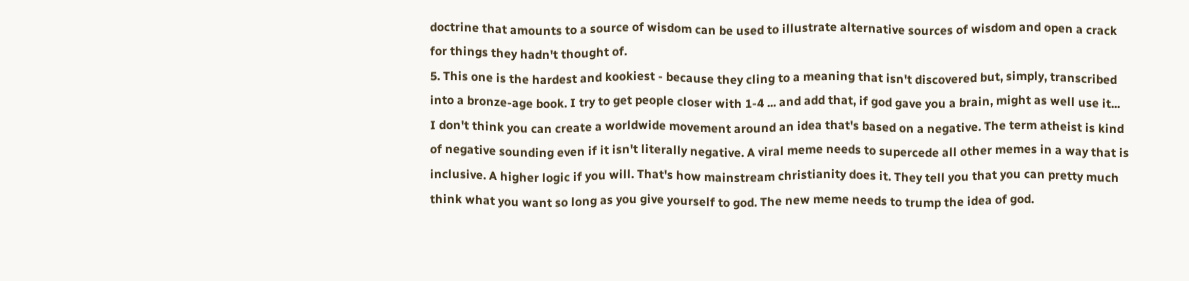doctrine that amounts to a source of wisdom can be used to illustrate alternative sources of wisdom and open a crack for things they hadn't thought of.
5. This one is the hardest and kookiest - because they cling to a meaning that isn't discovered but, simply, transcribed into a bronze-age book. I try to get people closer with 1-4 ... and add that, if god gave you a brain, might as well use it...
I don't think you can create a worldwide movement around an idea that's based on a negative. The term atheist is kind of negative sounding even if it isn't literally negative. A viral meme needs to supercede all other memes in a way that is inclusive. A higher logic if you will. That's how mainstream christianity does it. They tell you that you can pretty much think what you want so long as you give yourself to god. The new meme needs to trump the idea of god.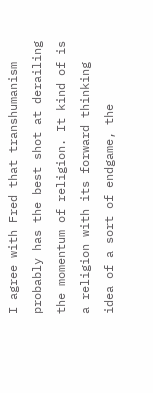I agree with Fred that transhumanism probably has the best shot at derailing the momentum of religion. It kind of is a religion with its forward thinking idea of a sort of endgame, the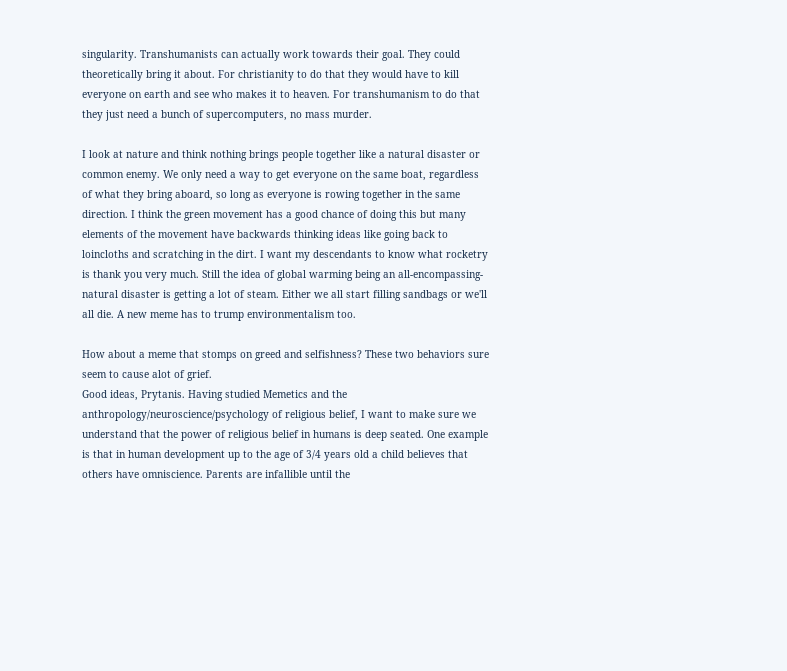singularity. Transhumanists can actually work towards their goal. They could theoretically bring it about. For christianity to do that they would have to kill everyone on earth and see who makes it to heaven. For transhumanism to do that they just need a bunch of supercomputers, no mass murder.

I look at nature and think nothing brings people together like a natural disaster or common enemy. We only need a way to get everyone on the same boat, regardless of what they bring aboard, so long as everyone is rowing together in the same direction. I think the green movement has a good chance of doing this but many elements of the movement have backwards thinking ideas like going back to loincloths and scratching in the dirt. I want my descendants to know what rocketry is thank you very much. Still the idea of global warming being an all-encompassing-natural disaster is getting a lot of steam. Either we all start filling sandbags or we'll all die. A new meme has to trump environmentalism too.

How about a meme that stomps on greed and selfishness? These two behaviors sure seem to cause alot of grief.
Good ideas, Prytanis. Having studied Memetics and the anthropology/neuroscience/psychology of religious belief, I want to make sure we understand that the power of religious belief in humans is deep seated. One example is that in human development up to the age of 3/4 years old a child believes that others have omniscience. Parents are infallible until the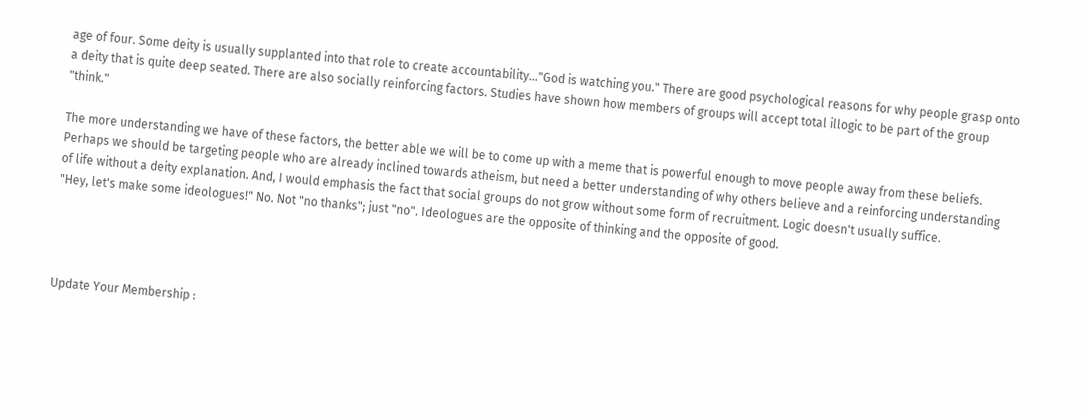age of four. Some deity is usually supplanted into that role to create accountability..."God is watching you." There are good psychological reasons for why people grasp onto a deity that is quite deep seated. There are also socially reinforcing factors. Studies have shown how members of groups will accept total illogic to be part of the group "think."

The more understanding we have of these factors, the better able we will be to come up with a meme that is powerful enough to move people away from these beliefs. Perhaps we should be targeting people who are already inclined towards atheism, but need a better understanding of why others believe and a reinforcing understanding of life without a deity explanation. And, I would emphasis the fact that social groups do not grow without some form of recruitment. Logic doesn't usually suffice.
"Hey, let's make some ideologues!" No. Not "no thanks"; just "no". Ideologues are the opposite of thinking and the opposite of good.




Update Your Membership :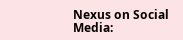Nexus on Social Media: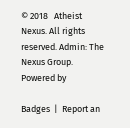© 2018   Atheist Nexus. All rights reserved. Admin: The Nexus Group.   Powered by

Badges  |  Report an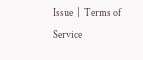Issue  |  Terms of Service